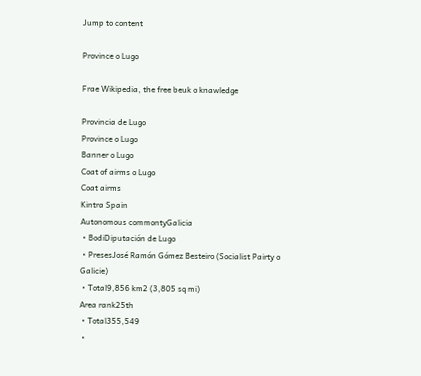Jump to content

Province o Lugo

Frae Wikipedia, the free beuk o knawledge

Provincia de Lugo
Province o Lugo
Banner o Lugo
Coat of airms o Lugo
Coat airms
Kintra Spain
Autonomous commontyGalicia
 • BodiDiputación de Lugo
 • PresesJosé Ramón Gómez Besteiro (Socialist Pairty o Galicie)
 • Total9,856 km2 (3,805 sq mi)
Area rank25th
 • Total355,549
 •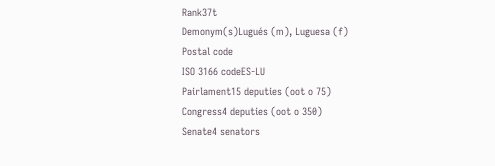Rank37t
Demonym(s)Lugués (m), Luguesa (f)
Postal code
ISO 3166 codeES-LU
Pairlament15 deputies (oot o 75)
Congress4 deputies (oot o 350)
Senate4 senators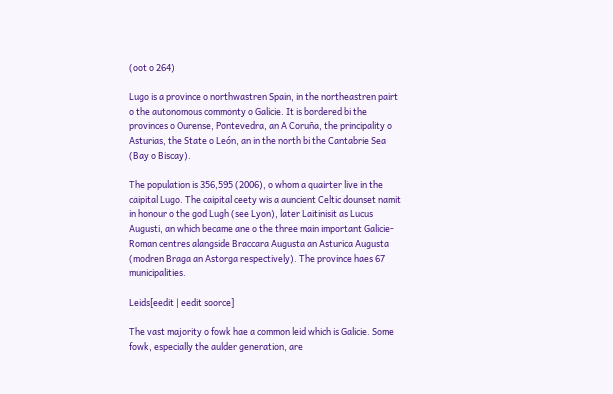(oot o 264)

Lugo is a province o northwastren Spain, in the northeastren pairt o the autonomous commonty o Galicie. It is bordered bi the provinces o Ourense, Pontevedra, an A Coruña, the principality o Asturias, the State o León, an in the north bi the Cantabrie Sea (Bay o Biscay).

The population is 356,595 (2006), o whom a quairter live in the caipital Lugo. The caipital ceety wis a auncient Celtic dounset namit in honour o the god Lugh (see Lyon), later Laitinisit as Lucus Augusti, an which became ane o the three main important Galicie-Roman centres alangside Braccara Augusta an Asturica Augusta (modren Braga an Astorga respectively). The province haes 67 municipalities.

Leids[eedit | eedit soorce]

The vast majority o fowk hae a common leid which is Galicie. Some fowk, especially the aulder generation, are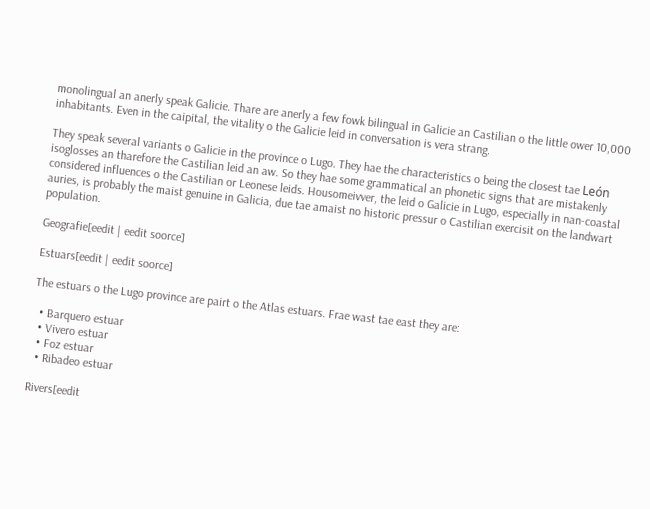monolingual an anerly speak Galicie. Thare are anerly a few fowk bilingual in Galicie an Castilian o the little ower 10,000 inhabitants. Even in the caipital, the vitality o the Galicie leid in conversation is vera strang.

They speak several variants o Galicie in the province o Lugo. They hae the characteristics o being the closest tae León isoglosses an tharefore the Castilian leid an aw. So they hae some grammatical an phonetic signs that are mistakenly considered influences o the Castilian or Leonese leids. Housomeivver, the leid o Galicie in Lugo, especially in nan-coastal auries, is probably the maist genuine in Galicia, due tae amaist no historic pressur o Castilian exercisit on the landwart population.

Geografie[eedit | eedit soorce]

Estuars[eedit | eedit soorce]

The estuars o the Lugo province are pairt o the Atlas estuars. Frae wast tae east they are:

  • Barquero estuar
  • Vivero estuar
  • Foz estuar
  • Ribadeo estuar

Rivers[eedit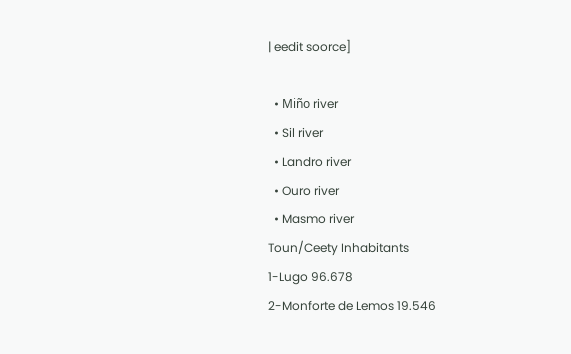| eedit soorce]

  • Miño river
  • Sil river
  • Landro river
  • Ouro river
  • Masmo river
Toun/Ceety Inhabitants
1-Lugo 96.678
2-Monforte de Lemos 19.546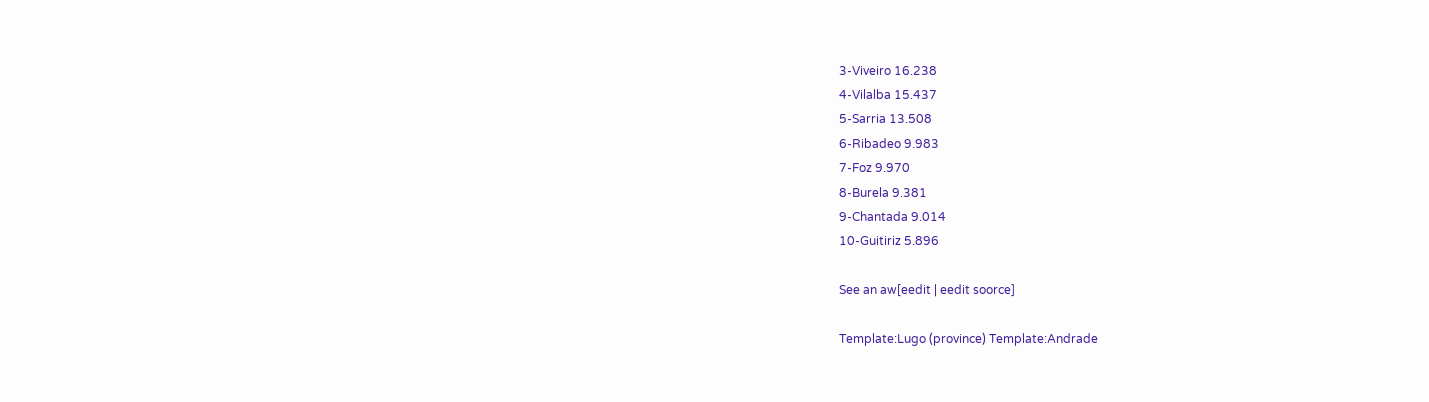3-Viveiro 16.238
4-Vilalba 15.437
5-Sarria 13.508
6-Ribadeo 9.983
7-Foz 9.970
8-Burela 9.381
9-Chantada 9.014
10-Guitiriz 5.896

See an aw[eedit | eedit soorce]

Template:Lugo (province) Template:Andrade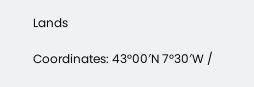Lands

Coordinates: 43°00′N 7°30′W /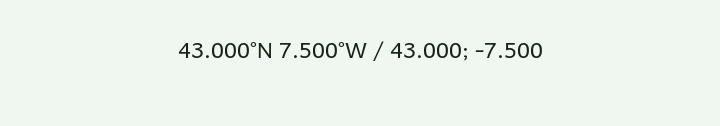43.000°N 7.500°W / 43.000; -7.500